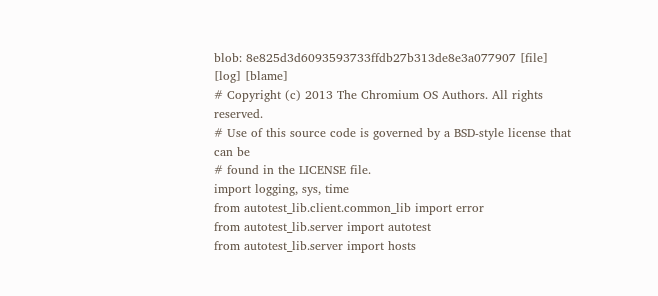blob: 8e825d3d6093593733ffdb27b313de8e3a077907 [file] [log] [blame]
# Copyright (c) 2013 The Chromium OS Authors. All rights reserved.
# Use of this source code is governed by a BSD-style license that can be
# found in the LICENSE file.
import logging, sys, time
from autotest_lib.client.common_lib import error
from autotest_lib.server import autotest
from autotest_lib.server import hosts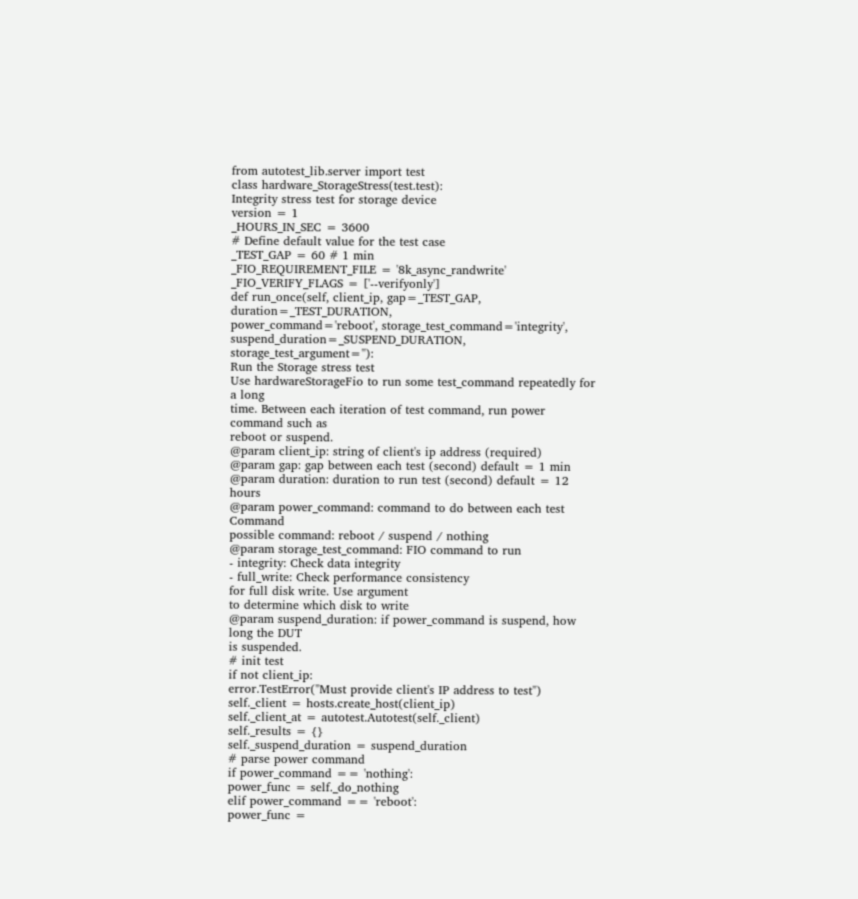from autotest_lib.server import test
class hardware_StorageStress(test.test):
Integrity stress test for storage device
version = 1
_HOURS_IN_SEC = 3600
# Define default value for the test case
_TEST_GAP = 60 # 1 min
_FIO_REQUIREMENT_FILE = '8k_async_randwrite'
_FIO_VERIFY_FLAGS = ['--verifyonly']
def run_once(self, client_ip, gap=_TEST_GAP, duration=_TEST_DURATION,
power_command='reboot', storage_test_command='integrity',
suspend_duration=_SUSPEND_DURATION, storage_test_argument=''):
Run the Storage stress test
Use hardwareStorageFio to run some test_command repeatedly for a long
time. Between each iteration of test command, run power command such as
reboot or suspend.
@param client_ip: string of client's ip address (required)
@param gap: gap between each test (second) default = 1 min
@param duration: duration to run test (second) default = 12 hours
@param power_command: command to do between each test Command
possible command: reboot / suspend / nothing
@param storage_test_command: FIO command to run
- integrity: Check data integrity
- full_write: Check performance consistency
for full disk write. Use argument
to determine which disk to write
@param suspend_duration: if power_command is suspend, how long the DUT
is suspended.
# init test
if not client_ip:
error.TestError("Must provide client's IP address to test")
self._client = hosts.create_host(client_ip)
self._client_at = autotest.Autotest(self._client)
self._results = {}
self._suspend_duration = suspend_duration
# parse power command
if power_command == 'nothing':
power_func = self._do_nothing
elif power_command == 'reboot':
power_func =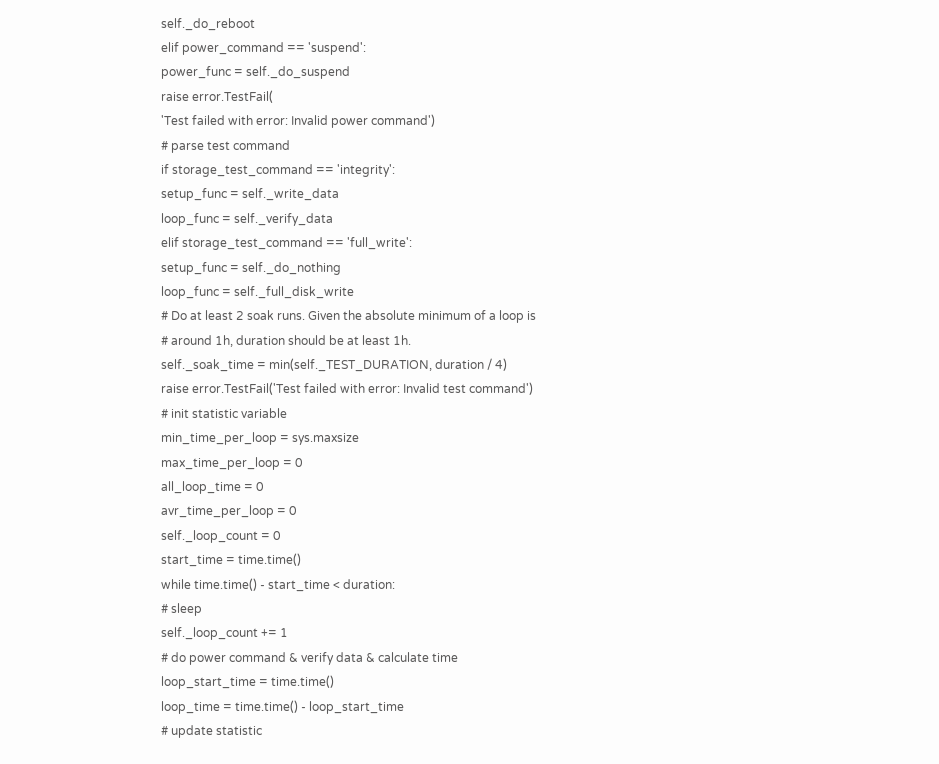self._do_reboot
elif power_command == 'suspend':
power_func = self._do_suspend
raise error.TestFail(
'Test failed with error: Invalid power command')
# parse test command
if storage_test_command == 'integrity':
setup_func = self._write_data
loop_func = self._verify_data
elif storage_test_command == 'full_write':
setup_func = self._do_nothing
loop_func = self._full_disk_write
# Do at least 2 soak runs. Given the absolute minimum of a loop is
# around 1h, duration should be at least 1h.
self._soak_time = min(self._TEST_DURATION, duration / 4)
raise error.TestFail('Test failed with error: Invalid test command')
# init statistic variable
min_time_per_loop = sys.maxsize
max_time_per_loop = 0
all_loop_time = 0
avr_time_per_loop = 0
self._loop_count = 0
start_time = time.time()
while time.time() - start_time < duration:
# sleep
self._loop_count += 1
# do power command & verify data & calculate time
loop_start_time = time.time()
loop_time = time.time() - loop_start_time
# update statistic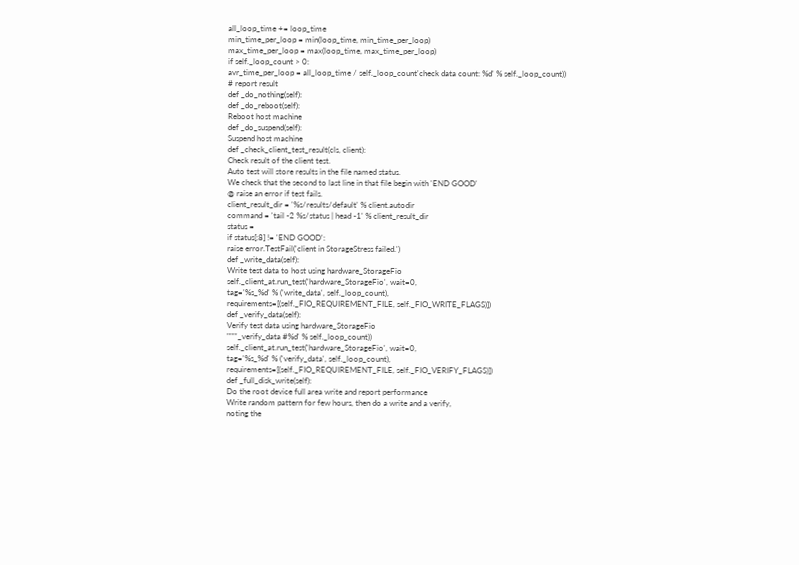all_loop_time += loop_time
min_time_per_loop = min(loop_time, min_time_per_loop)
max_time_per_loop = max(loop_time, max_time_per_loop)
if self._loop_count > 0:
avr_time_per_loop = all_loop_time / self._loop_count'check data count: %d' % self._loop_count))
# report result
def _do_nothing(self):
def _do_reboot(self):
Reboot host machine
def _do_suspend(self):
Suspend host machine
def _check_client_test_result(cls, client):
Check result of the client test.
Auto test will store results in the file named status.
We check that the second to last line in that file begin with 'END GOOD'
@ raise an error if test fails.
client_result_dir = '%s/results/default' % client.autodir
command = 'tail -2 %s/status | head -1' % client_result_dir
status =
if status[:8] != 'END GOOD':
raise error.TestFail('client in StorageStress failed.')
def _write_data(self):
Write test data to host using hardware_StorageFio
self._client_at.run_test('hardware_StorageFio', wait=0,
tag='%s_%d' % ('write_data', self._loop_count),
requirements=[(self._FIO_REQUIREMENT_FILE, self._FIO_WRITE_FLAGS)])
def _verify_data(self):
Verify test data using hardware_StorageFio
"""'_verify_data #%d' % self._loop_count))
self._client_at.run_test('hardware_StorageFio', wait=0,
tag='%s_%d' % ('verify_data', self._loop_count),
requirements=[(self._FIO_REQUIREMENT_FILE, self._FIO_VERIFY_FLAGS)])
def _full_disk_write(self):
Do the root device full area write and report performance
Write random pattern for few hours, then do a write and a verify,
noting the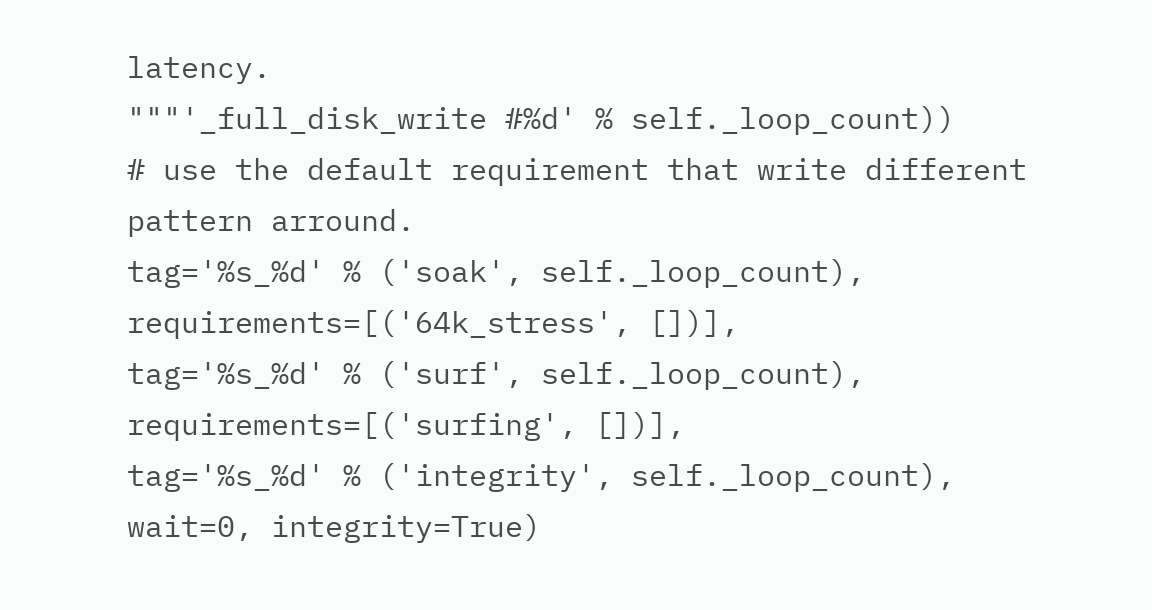latency.
"""'_full_disk_write #%d' % self._loop_count))
# use the default requirement that write different pattern arround.
tag='%s_%d' % ('soak', self._loop_count),
requirements=[('64k_stress', [])],
tag='%s_%d' % ('surf', self._loop_count),
requirements=[('surfing', [])],
tag='%s_%d' % ('integrity', self._loop_count),
wait=0, integrity=True)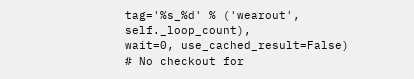tag='%s_%d' % ('wearout', self._loop_count),
wait=0, use_cached_result=False)
# No checkout for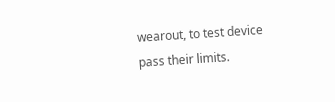wearout, to test device pass their limits.